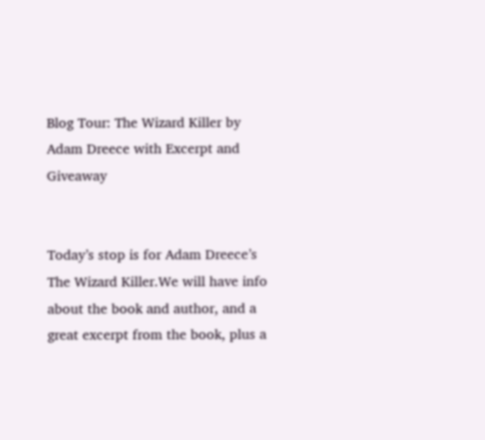Blog Tour: The Wizard Killer by Adam Dreece with Excerpt and Giveaway


Today’s stop is for Adam Dreece’s The Wizard Killer.We will have info about the book and author, and a great excerpt from the book, plus a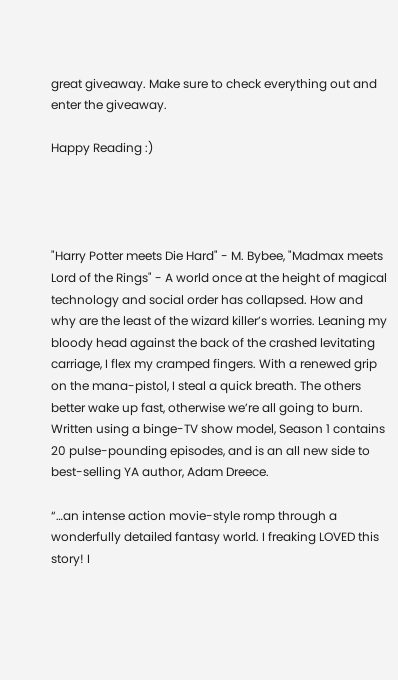great giveaway. Make sure to check everything out and enter the giveaway.

Happy Reading :)




"Harry Potter meets Die Hard" - M. Bybee, "Madmax meets Lord of the Rings" - A world once at the height of magical technology and social order has collapsed. How and why are the least of the wizard killer’s worries. Leaning my bloody head against the back of the crashed levitating carriage, I flex my cramped fingers. With a renewed grip on the mana-pistol, I steal a quick breath. The others better wake up fast, otherwise we’re all going to burn. Written using a binge-TV show model, Season 1 contains 20 pulse-pounding episodes, and is an all new side to best-selling YA author, Adam Dreece.

“…an intense action movie-style romp through a wonderfully detailed fantasy world. I freaking LOVED this story! I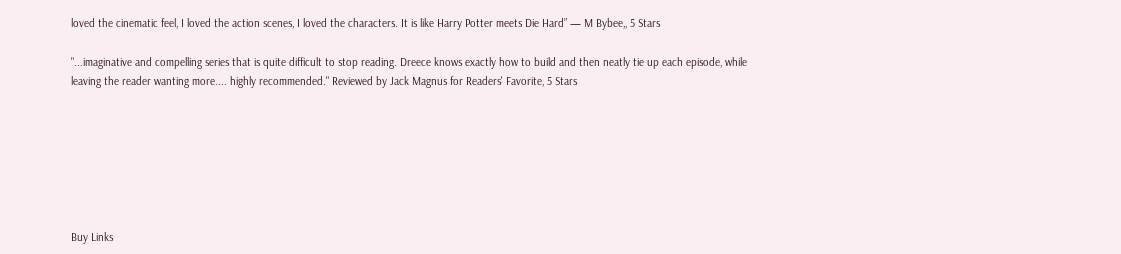loved the cinematic feel, I loved the action scenes, I loved the characters. It is like Harry Potter meets Die Hard” — M Bybee,, 5 Stars

"...imaginative and compelling series that is quite difficult to stop reading. Dreece knows exactly how to build and then neatly tie up each episode, while leaving the reader wanting more.... highly recommended." Reviewed by Jack Magnus for Readers' Favorite, 5 Stars







Buy Links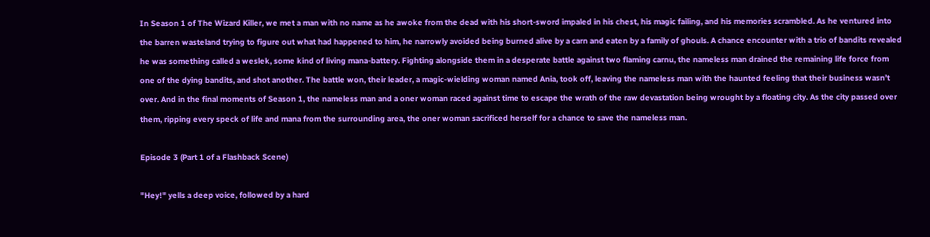In Season 1 of The Wizard Killer, we met a man with no name as he awoke from the dead with his short-sword impaled in his chest, his magic failing, and his memories scrambled. As he ventured into the barren wasteland trying to figure out what had happened to him, he narrowly avoided being burned alive by a carn and eaten by a family of ghouls. A chance encounter with a trio of bandits revealed he was something called a weslek, some kind of living mana-battery. Fighting alongside them in a desperate battle against two flaming carnu, the nameless man drained the remaining life force from one of the dying bandits, and shot another. The battle won, their leader, a magic-wielding woman named Ania, took off, leaving the nameless man with the haunted feeling that their business wasn’t over. And in the final moments of Season 1, the nameless man and a oner woman raced against time to escape the wrath of the raw devastation being wrought by a floating city. As the city passed over them, ripping every speck of life and mana from the surrounding area, the oner woman sacrificed herself for a chance to save the nameless man.

Episode 3 (Part 1 of a Flashback Scene)

"Hey!" yells a deep voice, followed by a hard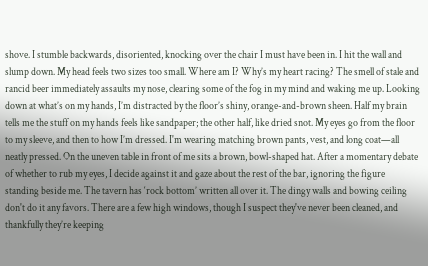shove. I stumble backwards, disoriented, knocking over the chair I must have been in. I hit the wall and slump down. My head feels two sizes too small. Where am I? Why’s my heart racing? The smell of stale and rancid beer immediately assaults my nose, clearing some of the fog in my mind and waking me up. Looking down at what’s on my hands, I’m distracted by the floor’s shiny, orange-and-brown sheen. Half my brain tells me the stuff on my hands feels like sandpaper; the other half, like dried snot. My eyes go from the floor to my sleeve, and then to how I’m dressed. I'm wearing matching brown pants, vest, and long coat—all neatly pressed. On the uneven table in front of me sits a brown, bowl-shaped hat. After a momentary debate of whether to rub my eyes, I decide against it and gaze about the rest of the bar, ignoring the figure standing beside me. The tavern has ‘rock bottom’ written all over it. The dingy walls and bowing ceiling don't do it any favors. There are a few high windows, though I suspect they've never been cleaned, and thankfully they’re keeping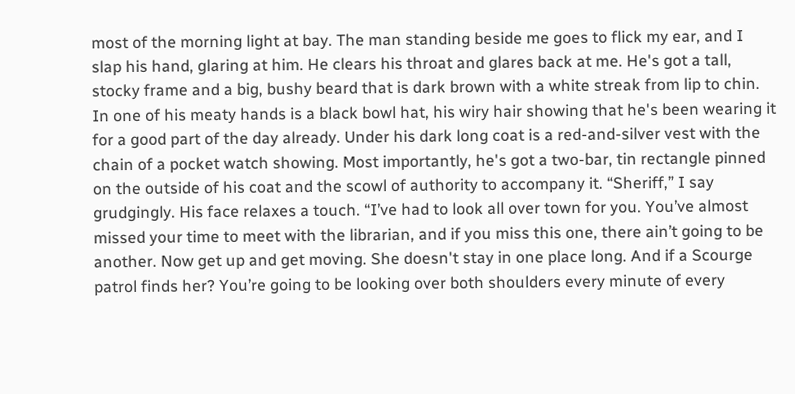most of the morning light at bay. The man standing beside me goes to flick my ear, and I slap his hand, glaring at him. He clears his throat and glares back at me. He's got a tall, stocky frame and a big, bushy beard that is dark brown with a white streak from lip to chin. In one of his meaty hands is a black bowl hat, his wiry hair showing that he's been wearing it for a good part of the day already. Under his dark long coat is a red-and-silver vest with the chain of a pocket watch showing. Most importantly, he's got a two-bar, tin rectangle pinned on the outside of his coat and the scowl of authority to accompany it. “Sheriff,” I say grudgingly. His face relaxes a touch. “I’ve had to look all over town for you. You’ve almost missed your time to meet with the librarian, and if you miss this one, there ain’t going to be another. Now get up and get moving. She doesn't stay in one place long. And if a Scourge patrol finds her? You’re going to be looking over both shoulders every minute of every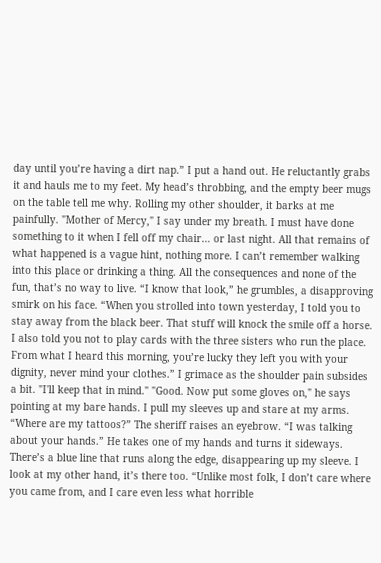day until you’re having a dirt nap.” I put a hand out. He reluctantly grabs it and hauls me to my feet. My head’s throbbing, and the empty beer mugs on the table tell me why. Rolling my other shoulder, it barks at me painfully. "Mother of Mercy," I say under my breath. I must have done something to it when I fell off my chair… or last night. All that remains of what happened is a vague hint, nothing more. I can’t remember walking into this place or drinking a thing. All the consequences and none of the fun, that’s no way to live. “I know that look,” he grumbles, a disapproving smirk on his face. “When you strolled into town yesterday, I told you to stay away from the black beer. That stuff will knock the smile off a horse. I also told you not to play cards with the three sisters who run the place. From what I heard this morning, you’re lucky they left you with your dignity, never mind your clothes.” I grimace as the shoulder pain subsides a bit. "I'll keep that in mind." "Good. Now put some gloves on," he says pointing at my bare hands. I pull my sleeves up and stare at my arms. “Where are my tattoos?” The sheriff raises an eyebrow. “I was talking about your hands.” He takes one of my hands and turns it sideways. There’s a blue line that runs along the edge, disappearing up my sleeve. I look at my other hand, it’s there too. “Unlike most folk, I don’t care where you came from, and I care even less what horrible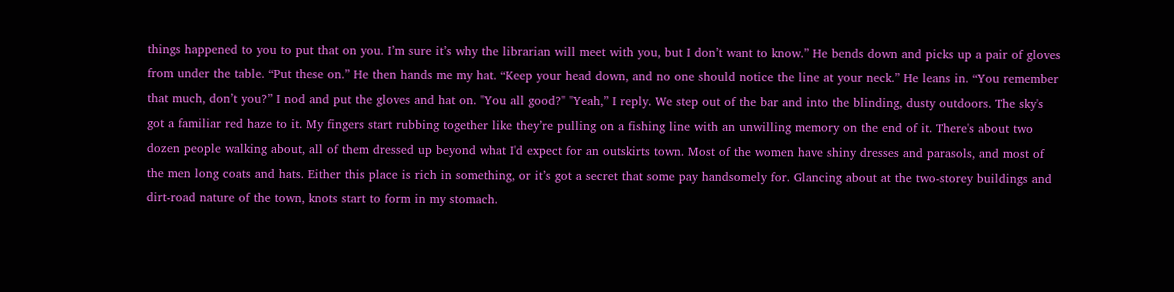things happened to you to put that on you. I’m sure it’s why the librarian will meet with you, but I don’t want to know.” He bends down and picks up a pair of gloves from under the table. “Put these on.” He then hands me my hat. “Keep your head down, and no one should notice the line at your neck.” He leans in. “You remember that much, don’t you?” I nod and put the gloves and hat on. "You all good?" "Yeah,” I reply. We step out of the bar and into the blinding, dusty outdoors. The sky's got a familiar red haze to it. My fingers start rubbing together like they’re pulling on a fishing line with an unwilling memory on the end of it. There's about two dozen people walking about, all of them dressed up beyond what I'd expect for an outskirts town. Most of the women have shiny dresses and parasols, and most of the men long coats and hats. Either this place is rich in something, or it’s got a secret that some pay handsomely for. Glancing about at the two-storey buildings and dirt-road nature of the town, knots start to form in my stomach.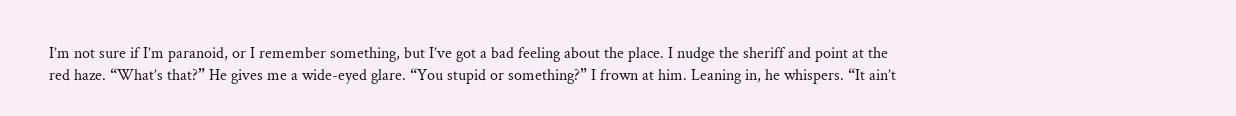I’m not sure if I’m paranoid, or I remember something, but I’ve got a bad feeling about the place. I nudge the sheriff and point at the red haze. “What’s that?” He gives me a wide-eyed glare. “You stupid or something?” I frown at him. Leaning in, he whispers. “It ain’t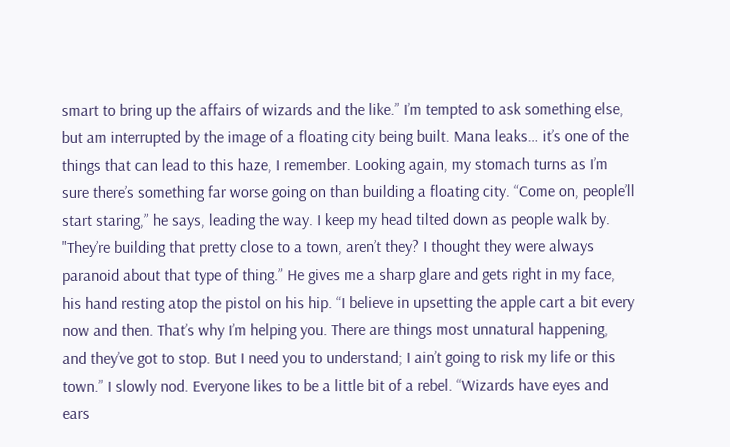smart to bring up the affairs of wizards and the like.” I’m tempted to ask something else, but am interrupted by the image of a floating city being built. Mana leaks… it’s one of the things that can lead to this haze, I remember. Looking again, my stomach turns as I’m sure there’s something far worse going on than building a floating city. “Come on, people’ll start staring,” he says, leading the way. I keep my head tilted down as people walk by. "They’re building that pretty close to a town, aren’t they? I thought they were always paranoid about that type of thing.” He gives me a sharp glare and gets right in my face, his hand resting atop the pistol on his hip. “I believe in upsetting the apple cart a bit every now and then. That’s why I’m helping you. There are things most unnatural happening, and they’ve got to stop. But I need you to understand; I ain’t going to risk my life or this town.” I slowly nod. Everyone likes to be a little bit of a rebel. “Wizards have eyes and ears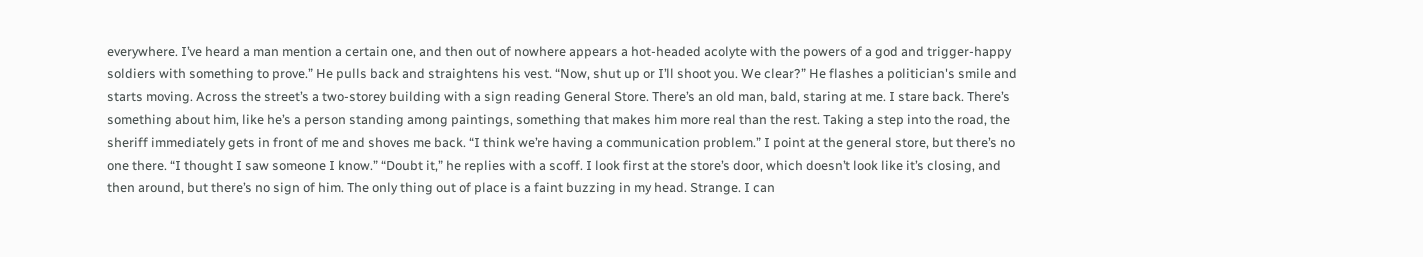everywhere. I’ve heard a man mention a certain one, and then out of nowhere appears a hot-headed acolyte with the powers of a god and trigger-happy soldiers with something to prove.” He pulls back and straightens his vest. “Now, shut up or I’ll shoot you. We clear?” He flashes a politician's smile and starts moving. Across the street’s a two-storey building with a sign reading General Store. There’s an old man, bald, staring at me. I stare back. There’s something about him, like he’s a person standing among paintings, something that makes him more real than the rest. Taking a step into the road, the sheriff immediately gets in front of me and shoves me back. “I think we’re having a communication problem.” I point at the general store, but there’s no one there. “I thought I saw someone I know.” “Doubt it,” he replies with a scoff. I look first at the store’s door, which doesn’t look like it’s closing, and then around, but there’s no sign of him. The only thing out of place is a faint buzzing in my head. Strange. I can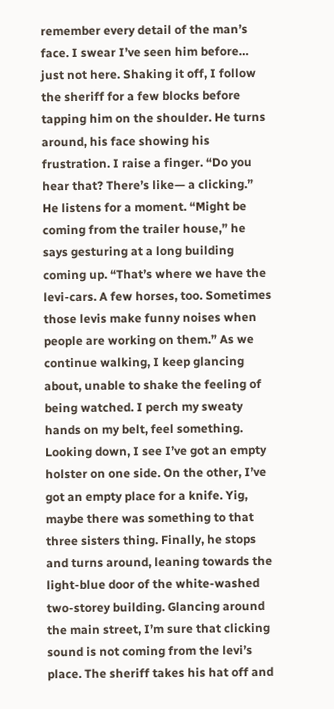remember every detail of the man’s face. I swear I’ve seen him before… just not here. Shaking it off, I follow the sheriff for a few blocks before tapping him on the shoulder. He turns around, his face showing his frustration. I raise a finger. “Do you hear that? There’s like— a clicking.” He listens for a moment. “Might be coming from the trailer house,” he says gesturing at a long building coming up. “That’s where we have the levi-cars. A few horses, too. Sometimes those levis make funny noises when people are working on them.” As we continue walking, I keep glancing about, unable to shake the feeling of being watched. I perch my sweaty hands on my belt, feel something. Looking down, I see I’ve got an empty holster on one side. On the other, I’ve got an empty place for a knife. Yig, maybe there was something to that three sisters thing. Finally, he stops and turns around, leaning towards the light-blue door of the white-washed two-storey building. Glancing around the main street, I’m sure that clicking sound is not coming from the levi’s place. The sheriff takes his hat off and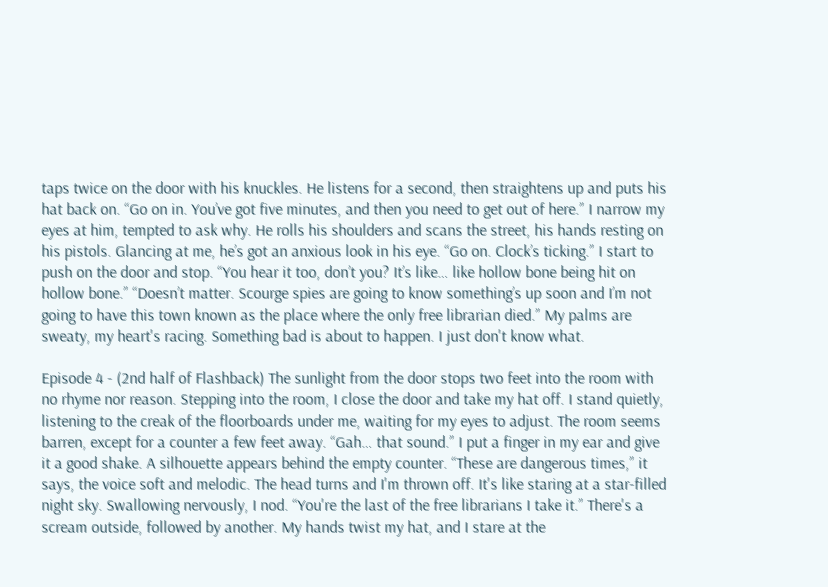taps twice on the door with his knuckles. He listens for a second, then straightens up and puts his hat back on. “Go on in. You’ve got five minutes, and then you need to get out of here.” I narrow my eyes at him, tempted to ask why. He rolls his shoulders and scans the street, his hands resting on his pistols. Glancing at me, he’s got an anxious look in his eye. “Go on. Clock’s ticking.” I start to push on the door and stop. “You hear it too, don’t you? It’s like… like hollow bone being hit on hollow bone.” “Doesn’t matter. Scourge spies are going to know something’s up soon and I’m not going to have this town known as the place where the only free librarian died.” My palms are sweaty, my heart's racing. Something bad is about to happen. I just don't know what.

Episode 4 - (2nd half of Flashback) The sunlight from the door stops two feet into the room with no rhyme nor reason. Stepping into the room, I close the door and take my hat off. I stand quietly, listening to the creak of the floorboards under me, waiting for my eyes to adjust. The room seems barren, except for a counter a few feet away. “Gah… that sound.” I put a finger in my ear and give it a good shake. A silhouette appears behind the empty counter. “These are dangerous times,” it says, the voice soft and melodic. The head turns and I'm thrown off. It's like staring at a star-filled night sky. Swallowing nervously, I nod. “You're the last of the free librarians I take it.” There's a scream outside, followed by another. My hands twist my hat, and I stare at the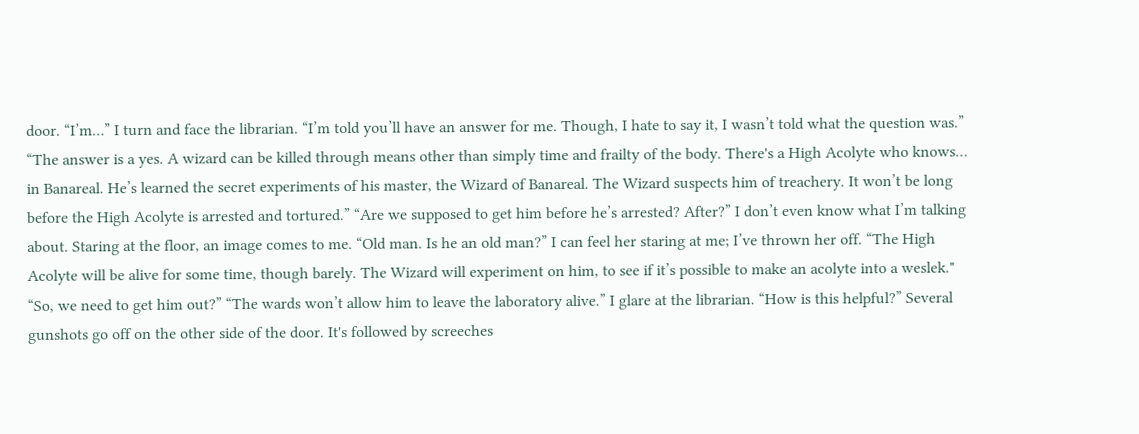door. “I’m…” I turn and face the librarian. “I’m told you’ll have an answer for me. Though, I hate to say it, I wasn’t told what the question was.” “The answer is a yes. A wizard can be killed through means other than simply time and frailty of the body. There's a High Acolyte who knows… in Banareal. He’s learned the secret experiments of his master, the Wizard of Banareal. The Wizard suspects him of treachery. It won’t be long before the High Acolyte is arrested and tortured.” “Are we supposed to get him before he’s arrested? After?” I don’t even know what I’m talking about. Staring at the floor, an image comes to me. “Old man. Is he an old man?” I can feel her staring at me; I’ve thrown her off. “The High Acolyte will be alive for some time, though barely. The Wizard will experiment on him, to see if it’s possible to make an acolyte into a weslek." “So, we need to get him out?” “The wards won’t allow him to leave the laboratory alive.” I glare at the librarian. “How is this helpful?” Several gunshots go off on the other side of the door. It's followed by screeches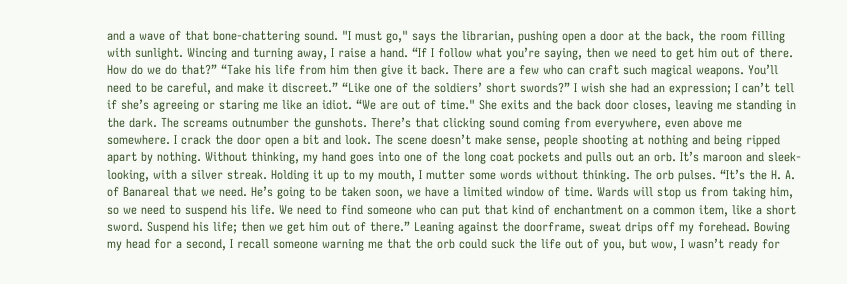and a wave of that bone-chattering sound. "I must go," says the librarian, pushing open a door at the back, the room filling with sunlight. Wincing and turning away, I raise a hand. “If I follow what you’re saying, then we need to get him out of there. How do we do that?” “Take his life from him then give it back. There are a few who can craft such magical weapons. You’ll need to be careful, and make it discreet.” “Like one of the soldiers’ short swords?” I wish she had an expression; I can’t tell if she’s agreeing or staring me like an idiot. “We are out of time." She exits and the back door closes, leaving me standing in the dark. The screams outnumber the gunshots. There’s that clicking sound coming from everywhere, even above me somewhere. I crack the door open a bit and look. The scene doesn’t make sense, people shooting at nothing and being ripped apart by nothing. Without thinking, my hand goes into one of the long coat pockets and pulls out an orb. It’s maroon and sleek-looking, with a silver streak. Holding it up to my mouth, I mutter some words without thinking. The orb pulses. “It’s the H. A. of Banareal that we need. He’s going to be taken soon, we have a limited window of time. Wards will stop us from taking him, so we need to suspend his life. We need to find someone who can put that kind of enchantment on a common item, like a short sword. Suspend his life; then we get him out of there.” Leaning against the doorframe, sweat drips off my forehead. Bowing my head for a second, I recall someone warning me that the orb could suck the life out of you, but wow, I wasn’t ready for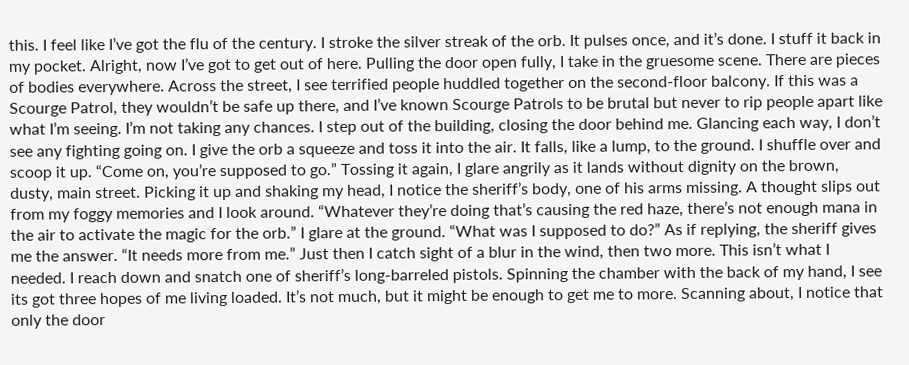this. I feel like I’ve got the flu of the century. I stroke the silver streak of the orb. It pulses once, and it’s done. I stuff it back in my pocket. Alright, now I’ve got to get out of here. Pulling the door open fully, I take in the gruesome scene. There are pieces of bodies everywhere. Across the street, I see terrified people huddled together on the second-floor balcony. If this was a Scourge Patrol, they wouldn’t be safe up there, and I’ve known Scourge Patrols to be brutal but never to rip people apart like what I’m seeing. I’m not taking any chances. I step out of the building, closing the door behind me. Glancing each way, I don’t see any fighting going on. I give the orb a squeeze and toss it into the air. It falls, like a lump, to the ground. I shuffle over and scoop it up. “Come on, you’re supposed to go.” Tossing it again, I glare angrily as it lands without dignity on the brown, dusty, main street. Picking it up and shaking my head, I notice the sheriff’s body, one of his arms missing. A thought slips out from my foggy memories and I look around. “Whatever they’re doing that’s causing the red haze, there’s not enough mana in the air to activate the magic for the orb.” I glare at the ground. “What was I supposed to do?” As if replying, the sheriff gives me the answer. “It needs more from me.” Just then I catch sight of a blur in the wind, then two more. This isn’t what I needed. I reach down and snatch one of sheriff’s long-barreled pistols. Spinning the chamber with the back of my hand, I see its got three hopes of me living loaded. It’s not much, but it might be enough to get me to more. Scanning about, I notice that only the door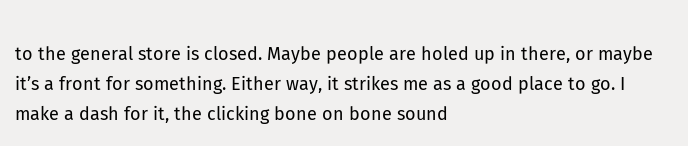to the general store is closed. Maybe people are holed up in there, or maybe it’s a front for something. Either way, it strikes me as a good place to go. I make a dash for it, the clicking bone on bone sound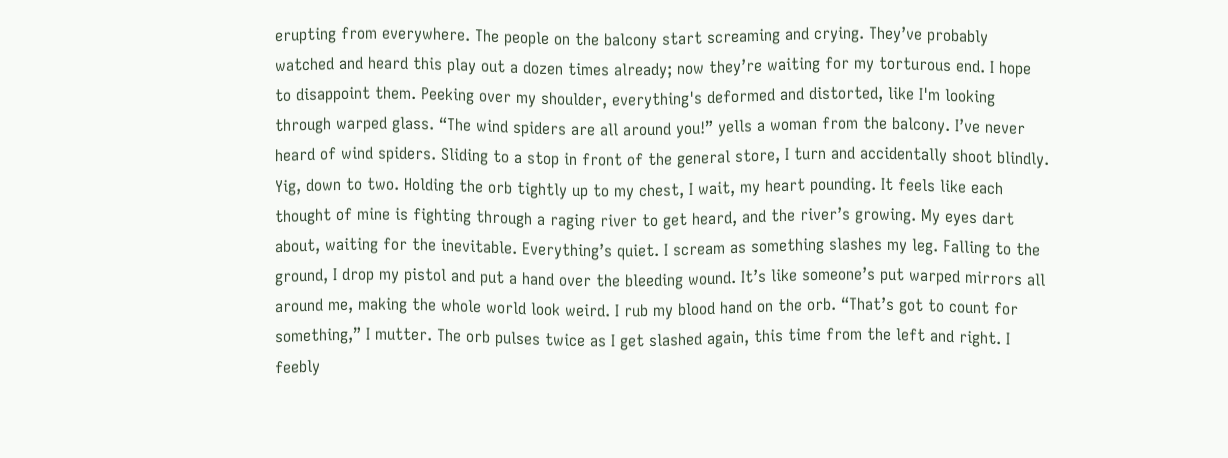erupting from everywhere. The people on the balcony start screaming and crying. They’ve probably watched and heard this play out a dozen times already; now they’re waiting for my torturous end. I hope to disappoint them. Peeking over my shoulder, everything's deformed and distorted, like I'm looking through warped glass. “The wind spiders are all around you!” yells a woman from the balcony. I’ve never heard of wind spiders. Sliding to a stop in front of the general store, I turn and accidentally shoot blindly. Yig, down to two. Holding the orb tightly up to my chest, I wait, my heart pounding. It feels like each thought of mine is fighting through a raging river to get heard, and the river’s growing. My eyes dart about, waiting for the inevitable. Everything’s quiet. I scream as something slashes my leg. Falling to the ground, I drop my pistol and put a hand over the bleeding wound. It’s like someone’s put warped mirrors all around me, making the whole world look weird. I rub my blood hand on the orb. “That’s got to count for something,” I mutter. The orb pulses twice as I get slashed again, this time from the left and right. I feebly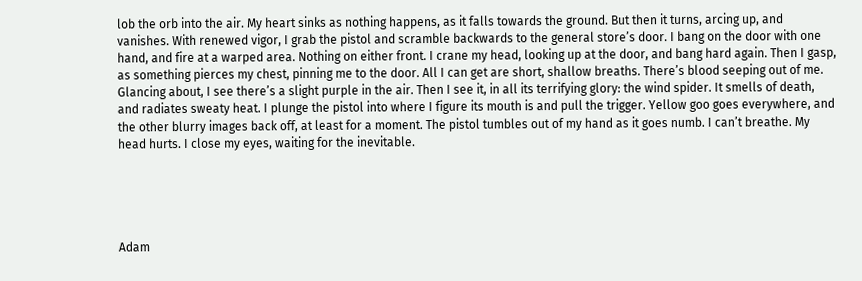lob the orb into the air. My heart sinks as nothing happens, as it falls towards the ground. But then it turns, arcing up, and vanishes. With renewed vigor, I grab the pistol and scramble backwards to the general store’s door. I bang on the door with one hand, and fire at a warped area. Nothing on either front. I crane my head, looking up at the door, and bang hard again. Then I gasp, as something pierces my chest, pinning me to the door. All I can get are short, shallow breaths. There’s blood seeping out of me. Glancing about, I see there’s a slight purple in the air. Then I see it, in all its terrifying glory: the wind spider. It smells of death, and radiates sweaty heat. I plunge the pistol into where I figure its mouth is and pull the trigger. Yellow goo goes everywhere, and the other blurry images back off, at least for a moment. The pistol tumbles out of my hand as it goes numb. I can’t breathe. My head hurts. I close my eyes, waiting for the inevitable.





Adam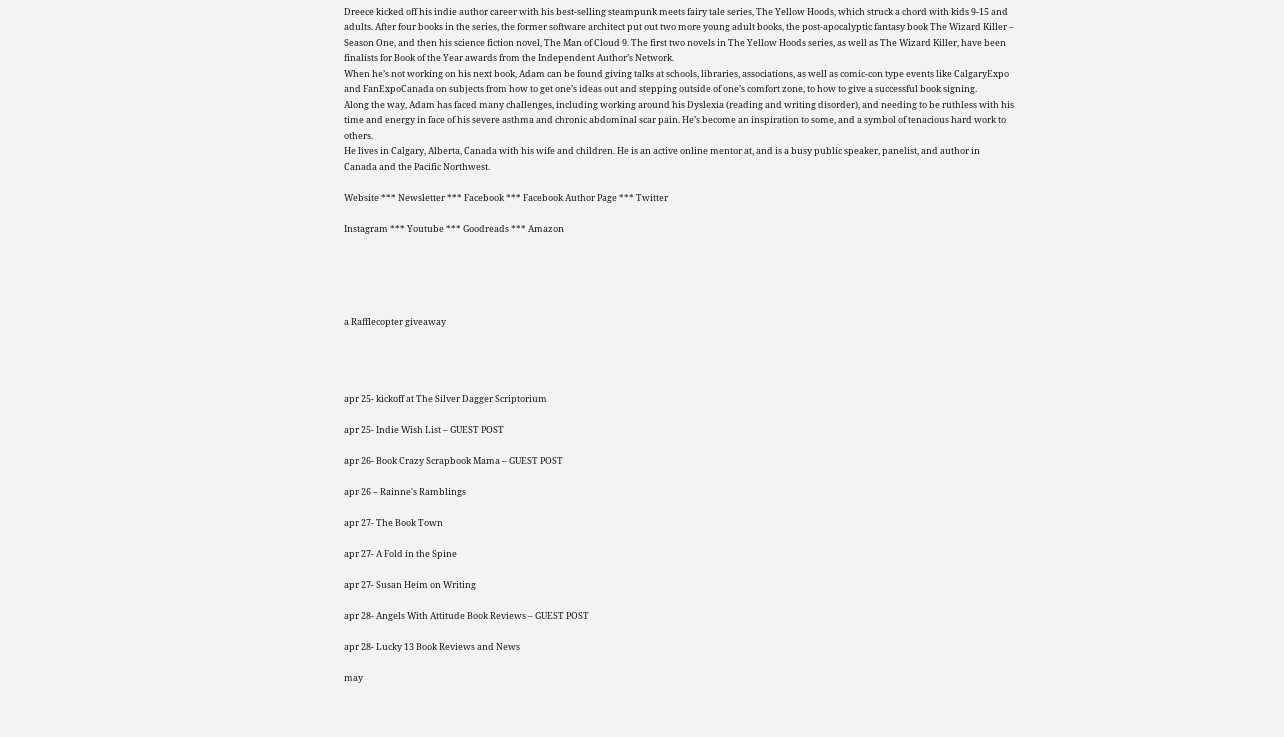Dreece kicked off his indie author career with his best-selling steampunk meets fairy tale series, The Yellow Hoods, which struck a chord with kids 9-15 and adults. After four books in the series, the former software architect put out two more young adult books, the post-apocalyptic fantasy book The Wizard Killer – Season One, and then his science fiction novel, The Man of Cloud 9. The first two novels in The Yellow Hoods series, as well as The Wizard Killer, have been finalists for Book of the Year awards from the Independent Author’s Network.
When he’s not working on his next book, Adam can be found giving talks at schools, libraries, associations, as well as comic-con type events like CalgaryExpo and FanExpoCanada on subjects from how to get one’s ideas out and stepping outside of one’s comfort zone, to how to give a successful book signing.
Along the way, Adam has faced many challenges, including working around his Dyslexia (reading and writing disorder), and needing to be ruthless with his time and energy in face of his severe asthma and chronic abdominal scar pain. He’s become an inspiration to some, and a symbol of tenacious hard work to others.
He lives in Calgary, Alberta, Canada with his wife and children. He is an active online mentor at, and is a busy public speaker, panelist, and author in Canada and the Pacific Northwest.

Website *** Newsletter *** Facebook *** Facebook Author Page *** Twitter

Instagram *** Youtube *** Goodreads *** Amazon





a Rafflecopter giveaway




apr 25- kickoff at The Silver Dagger Scriptorium

apr 25- Indie Wish List – GUEST POST

apr 26- Book Crazy Scrapbook Mama – GUEST POST

apr 26 – Rainne's Ramblings

apr 27- The Book Town

apr 27- A Fold in the Spine

apr 27- Susan Heim on Writing

apr 28- Angels With Attitude Book Reviews – GUEST POST

apr 28- Lucky 13 Book Reviews and News

may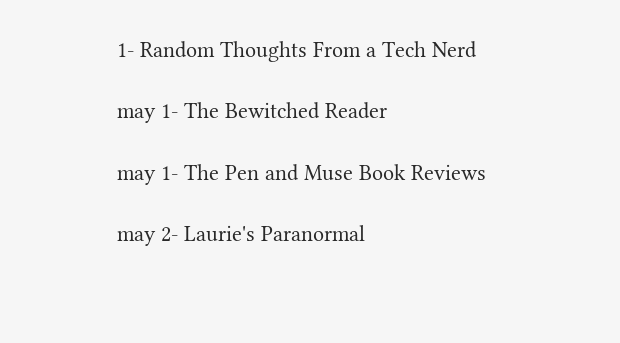1- Random Thoughts From a Tech Nerd

may 1- The Bewitched Reader

may 1- The Pen and Muse Book Reviews

may 2- Laurie's Paranormal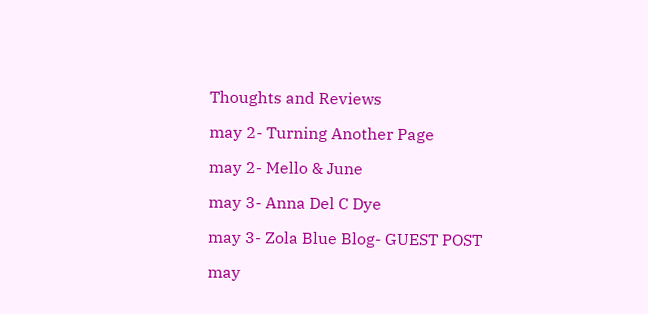Thoughts and Reviews

may 2- Turning Another Page

may 2- Mello & June

may 3- Anna Del C Dye

may 3- Zola Blue Blog- GUEST POST

may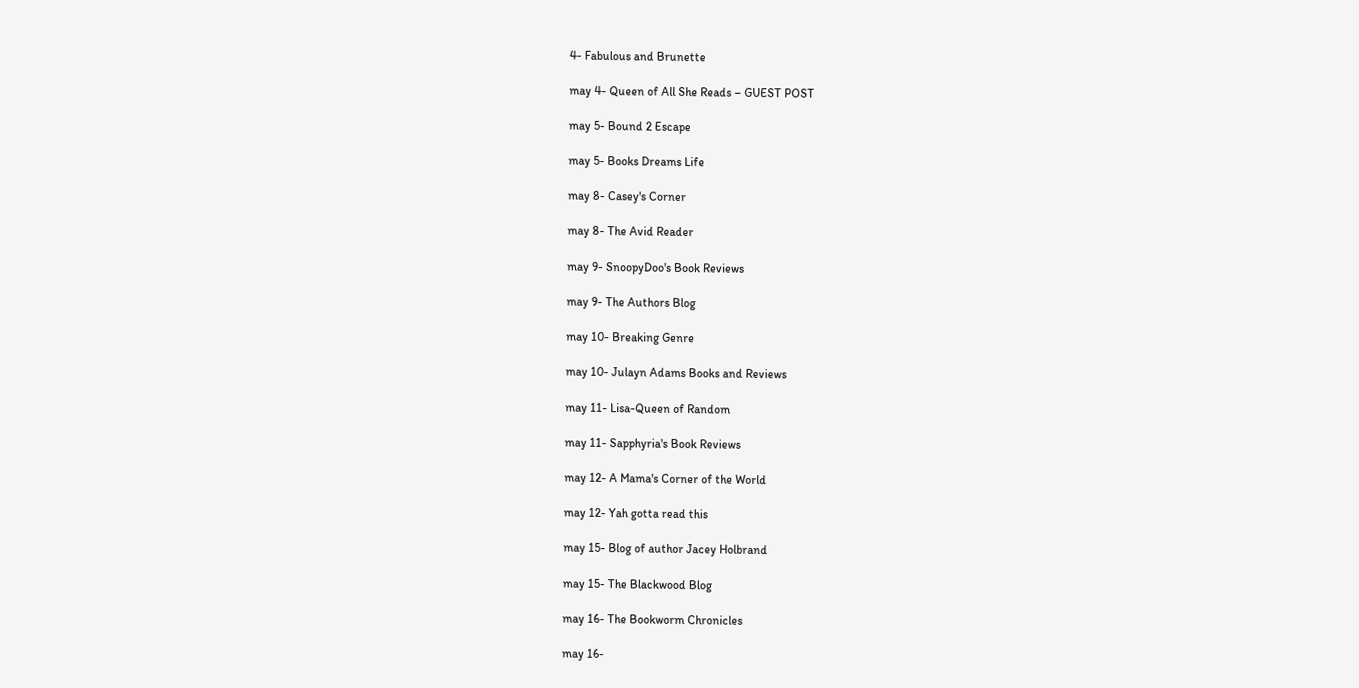4- Fabulous and Brunette

may 4- Queen of All She Reads – GUEST POST

may 5- Bound 2 Escape

may 5- Books Dreams Life

may 8- Casey's Corner

may 8- The Avid Reader

may 9- SnoopyDoo's Book Reviews

may 9- The Authors Blog

may 10- Breaking Genre

may 10- Julayn Adams Books and Reviews

may 11- Lisa-Queen of Random

may 11- Sapphyria's Book Reviews

may 12- A Mama's Corner of the World

may 12- Yah gotta read this

may 15- Blog of author Jacey Holbrand

may 15- The Blackwood Blog

may 16- The Bookworm Chronicles

may 16-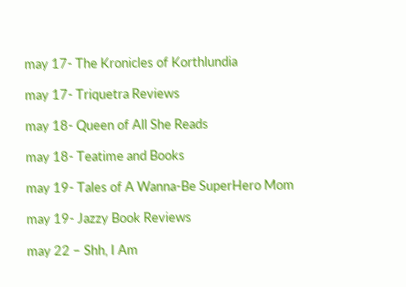may 17- The Kronicles of Korthlundia

may 17- Triquetra Reviews

may 18- Queen of All She Reads

may 18- Teatime and Books

may 19- Tales of A Wanna-Be SuperHero Mom

may 19- Jazzy Book Reviews

may 22 – Shh, I Am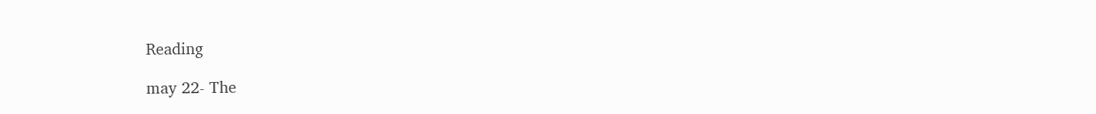Reading

may 22- The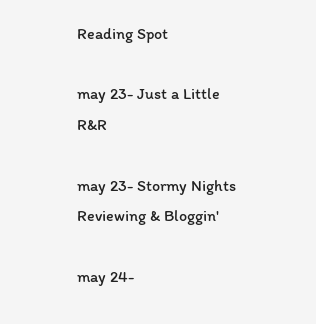Reading Spot

may 23- Just a Little R&R

may 23- Stormy Nights Reviewing & Bloggin'

may 24-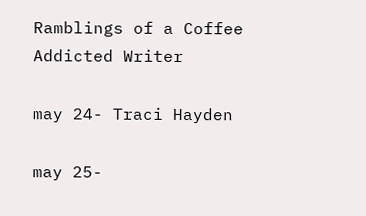Ramblings of a Coffee Addicted Writer

may 24- Traci Hayden

may 25-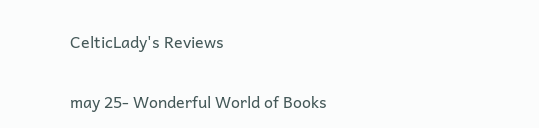CelticLady's Reviews

may 25- Wonderful World of Books